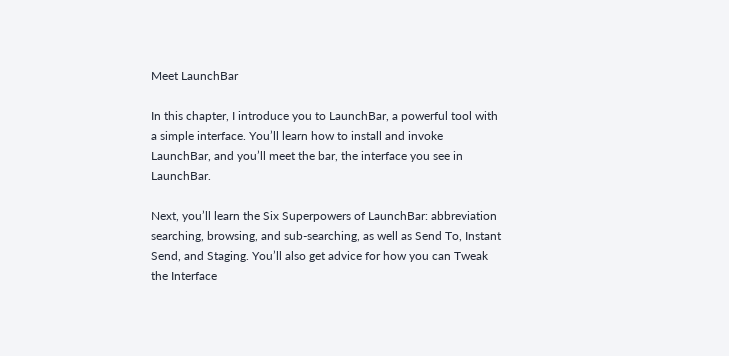Meet LaunchBar

In this chapter, I introduce you to LaunchBar, a powerful tool with a simple interface. You’ll learn how to install and invoke LaunchBar, and you’ll meet the bar, the interface you see in LaunchBar.

Next, you’ll learn the Six Superpowers of LaunchBar: abbreviation searching, browsing, and sub-searching, as well as Send To, Instant Send, and Staging. You’ll also get advice for how you can Tweak the Interface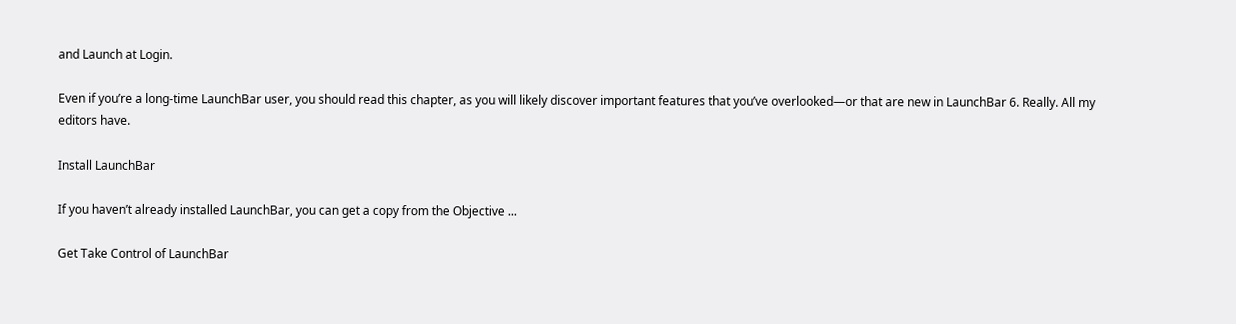and Launch at Login.

Even if you’re a long-time LaunchBar user, you should read this chapter, as you will likely discover important features that you’ve overlooked—or that are new in LaunchBar 6. Really. All my editors have.

Install LaunchBar

If you haven’t already installed LaunchBar, you can get a copy from the Objective ...

Get Take Control of LaunchBar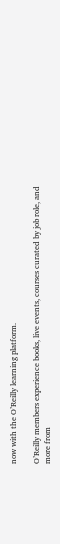now with the O’Reilly learning platform.

O’Reilly members experience books, live events, courses curated by job role, and more from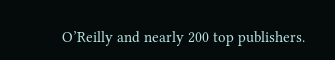O’Reilly and nearly 200 top publishers.